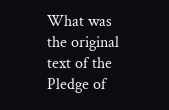What was the original text of the Pledge of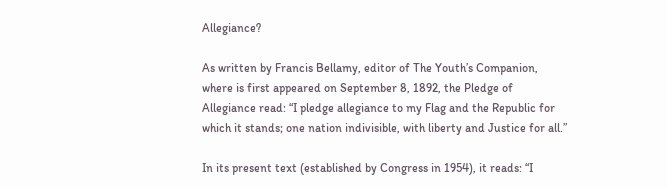Allegiance?

As written by Francis Bellamy, editor of The Youth’s Companion, where is first appeared on September 8, 1892, the Pledge of Allegiance read: “I pledge allegiance to my Flag and the Republic for which it stands; one nation indivisible, with liberty and Justice for all.”

In its present text (established by Congress in 1954), it reads: “I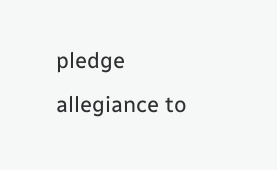pledge allegiance to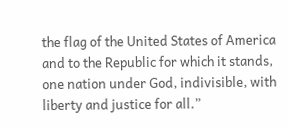the flag of the United States of America and to the Republic for which it stands, one nation under God, indivisible, with liberty and justice for all.”